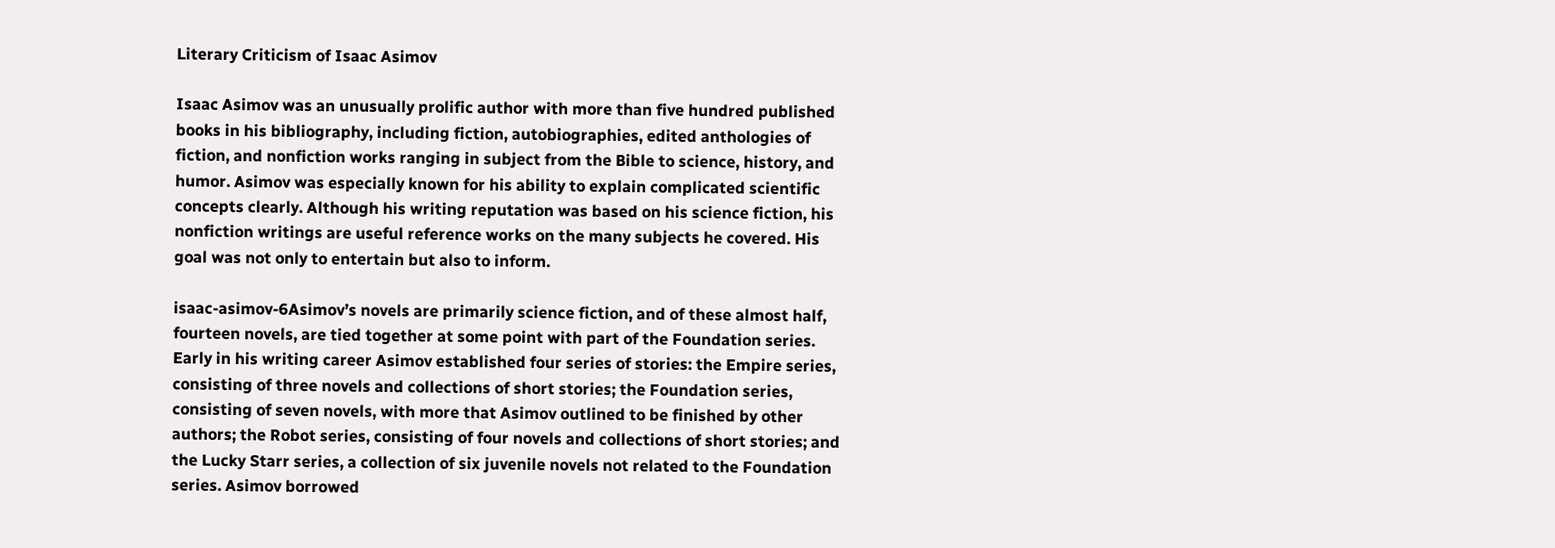Literary Criticism of Isaac Asimov

Isaac Asimov was an unusually prolific author with more than five hundred published books in his bibliography, including fiction, autobiographies, edited anthologies of fiction, and nonfiction works ranging in subject from the Bible to science, history, and humor. Asimov was especially known for his ability to explain complicated scientific concepts clearly. Although his writing reputation was based on his science fiction, his nonfiction writings are useful reference works on the many subjects he covered. His goal was not only to entertain but also to inform.

isaac-asimov-6Asimov’s novels are primarily science fiction, and of these almost half, fourteen novels, are tied together at some point with part of the Foundation series. Early in his writing career Asimov established four series of stories: the Empire series, consisting of three novels and collections of short stories; the Foundation series, consisting of seven novels, with more that Asimov outlined to be finished by other authors; the Robot series, consisting of four novels and collections of short stories; and the Lucky Starr series, a collection of six juvenile novels not related to the Foundation series. Asimov borrowed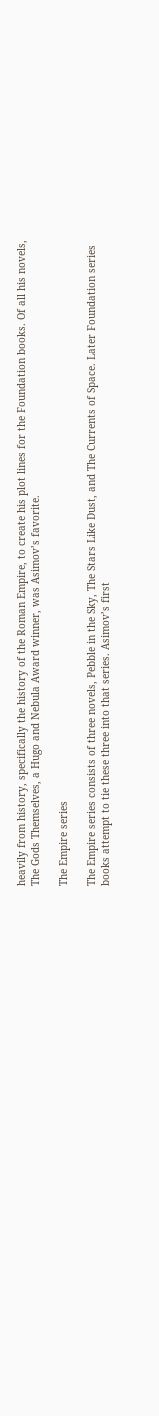heavily from history, specifically the history of the Roman Empire, to create his plot lines for the Foundation books. Of all his novels, The Gods Themselves, a Hugo and Nebula Award winner, was Asimov’s favorite.

The Empire series

The Empire series consists of three novels, Pebble in the Sky, The Stars Like Dust, and The Currents of Space. Later Foundation series books attempt to tie these three into that series. Asimov’s first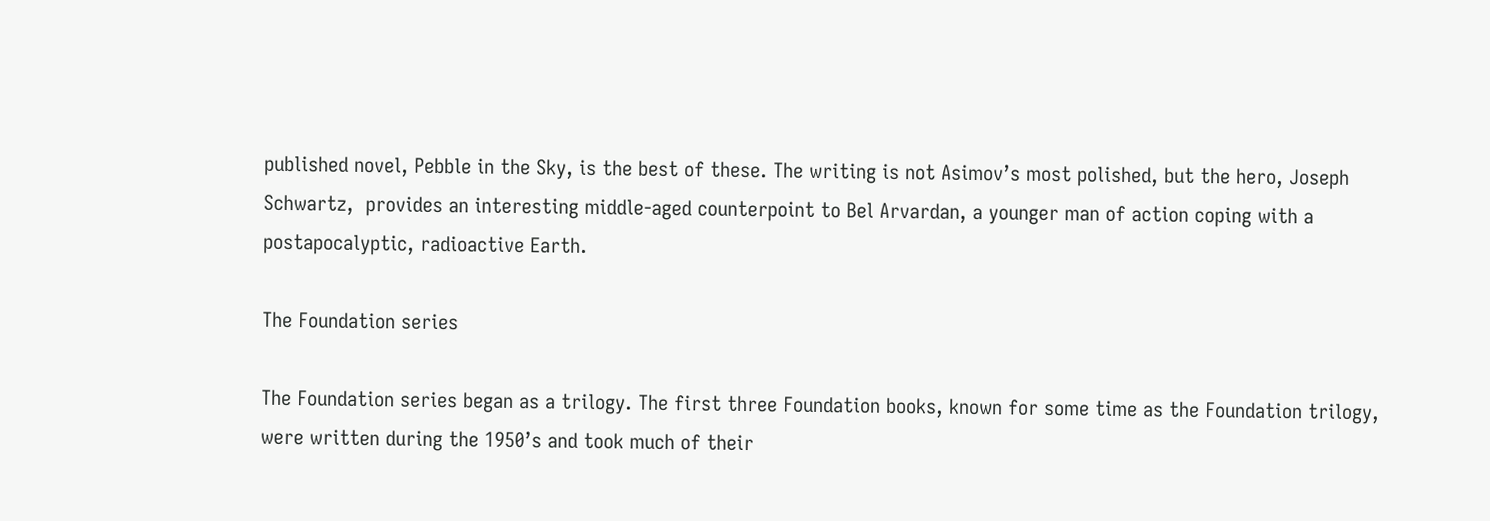published novel, Pebble in the Sky, is the best of these. The writing is not Asimov’s most polished, but the hero, Joseph Schwartz,  provides an interesting middle-aged counterpoint to Bel Arvardan, a younger man of action coping with a postapocalyptic, radioactive Earth.

The Foundation series

The Foundation series began as a trilogy. The first three Foundation books, known for some time as the Foundation trilogy, were written during the 1950’s and took much of their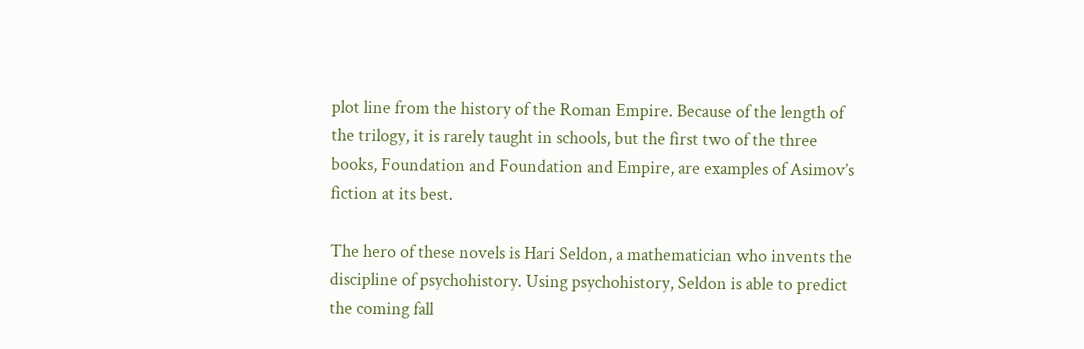plot line from the history of the Roman Empire. Because of the length of the trilogy, it is rarely taught in schools, but the first two of the three books, Foundation and Foundation and Empire, are examples of Asimov’s fiction at its best.

The hero of these novels is Hari Seldon, a mathematician who invents the discipline of psychohistory. Using psychohistory, Seldon is able to predict the coming fall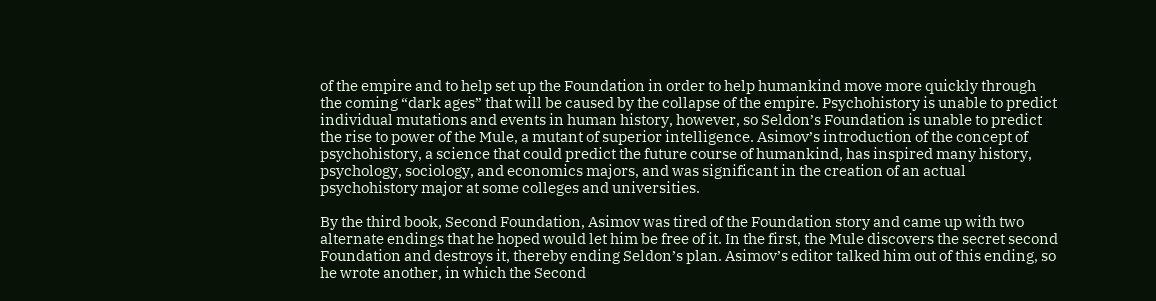of the empire and to help set up the Foundation in order to help humankind move more quickly through the coming “dark ages” that will be caused by the collapse of the empire. Psychohistory is unable to predict individual mutations and events in human history, however, so Seldon’s Foundation is unable to predict the rise to power of the Mule, a mutant of superior intelligence. Asimov’s introduction of the concept of psychohistory, a science that could predict the future course of humankind, has inspired many history, psychology, sociology, and economics majors, and was significant in the creation of an actual psychohistory major at some colleges and universities.

By the third book, Second Foundation, Asimov was tired of the Foundation story and came up with two alternate endings that he hoped would let him be free of it. In the first, the Mule discovers the secret second Foundation and destroys it, thereby ending Seldon’s plan. Asimov’s editor talked him out of this ending, so he wrote another, in which the Second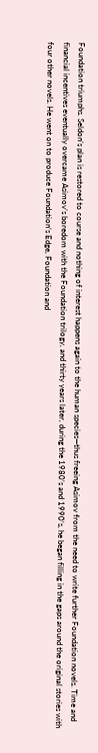Foundation triumphs. Seldon’s plan is restored to course and nothing of interest happens again to the human species—thus freeing Asimov from the need to write further Foundation novels. Time and financial incentives eventually overcame Asimov’s boredom with the Foundation trilogy, and thirty years later, during the 1980’s and 1990’s, he began filling in the gaps around the original stories with four other novels. He went on to produce Foundation’s Edge, Foundation and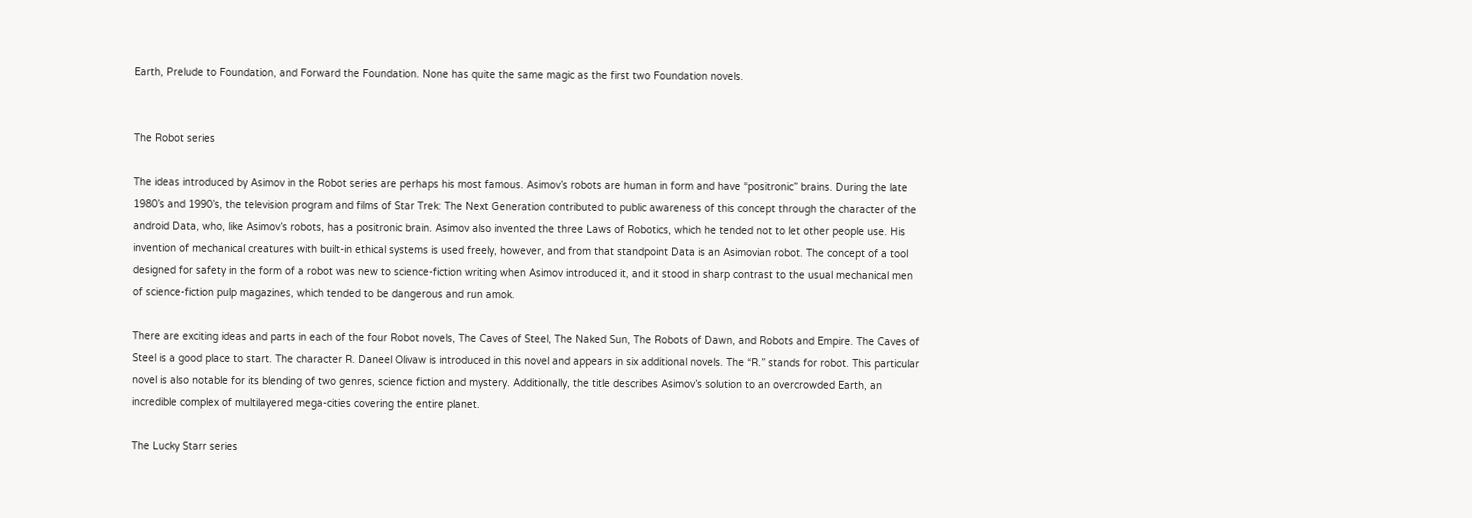Earth, Prelude to Foundation, and Forward the Foundation. None has quite the same magic as the first two Foundation novels.


The Robot series

The ideas introduced by Asimov in the Robot series are perhaps his most famous. Asimov’s robots are human in form and have “positronic” brains. During the late 1980’s and 1990’s, the television program and films of Star Trek: The Next Generation contributed to public awareness of this concept through the character of the android Data, who, like Asimov’s robots, has a positronic brain. Asimov also invented the three Laws of Robotics, which he tended not to let other people use. His invention of mechanical creatures with built-in ethical systems is used freely, however, and from that standpoint Data is an Asimovian robot. The concept of a tool designed for safety in the form of a robot was new to science-fiction writing when Asimov introduced it, and it stood in sharp contrast to the usual mechanical men of science-fiction pulp magazines, which tended to be dangerous and run amok.

There are exciting ideas and parts in each of the four Robot novels, The Caves of Steel, The Naked Sun, The Robots of Dawn, and Robots and Empire. The Caves of Steel is a good place to start. The character R. Daneel Olivaw is introduced in this novel and appears in six additional novels. The “R.” stands for robot. This particular novel is also notable for its blending of two genres, science fiction and mystery. Additionally, the title describes Asimov’s solution to an overcrowded Earth, an incredible complex of multilayered mega-cities covering the entire planet.

The Lucky Starr series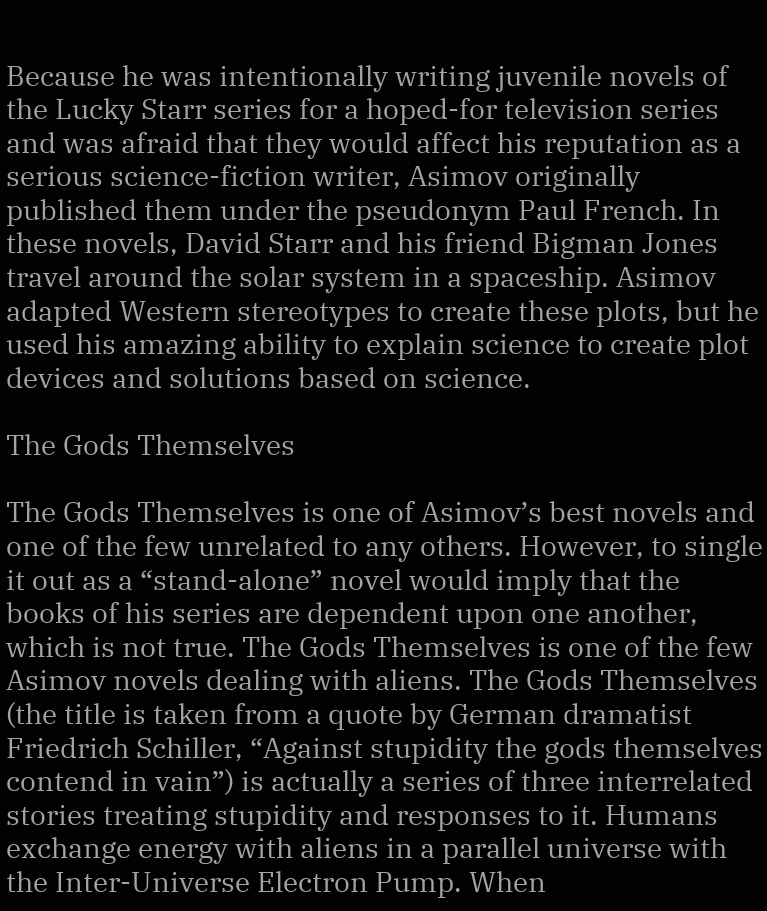Because he was intentionally writing juvenile novels of the Lucky Starr series for a hoped-for television series and was afraid that they would affect his reputation as a serious science-fiction writer, Asimov originally published them under the pseudonym Paul French. In these novels, David Starr and his friend Bigman Jones travel around the solar system in a spaceship. Asimov adapted Western stereotypes to create these plots, but he used his amazing ability to explain science to create plot devices and solutions based on science.

The Gods Themselves

The Gods Themselves is one of Asimov’s best novels and one of the few unrelated to any others. However, to single it out as a “stand-alone” novel would imply that the books of his series are dependent upon one another, which is not true. The Gods Themselves is one of the few Asimov novels dealing with aliens. The Gods Themselves (the title is taken from a quote by German dramatist Friedrich Schiller, “Against stupidity the gods themselves contend in vain”) is actually a series of three interrelated stories treating stupidity and responses to it. Humans exchange energy with aliens in a parallel universe with the Inter-Universe Electron Pump. When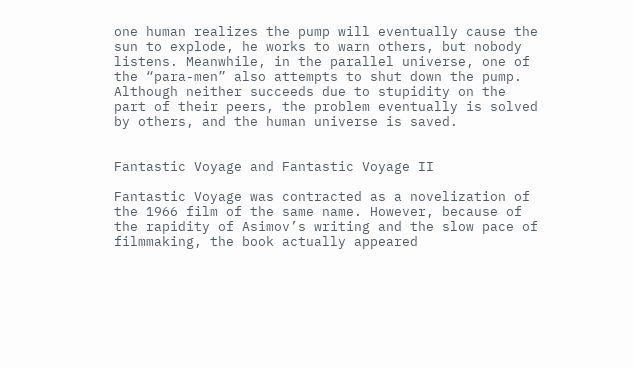one human realizes the pump will eventually cause the sun to explode, he works to warn others, but nobody listens. Meanwhile, in the parallel universe, one of the “para-men” also attempts to shut down the pump. Although neither succeeds due to stupidity on the part of their peers, the problem eventually is solved by others, and the human universe is saved.


Fantastic Voyage and Fantastic Voyage II

Fantastic Voyage was contracted as a novelization of the 1966 film of the same name. However, because of the rapidity of Asimov’s writing and the slow pace of filmmaking, the book actually appeared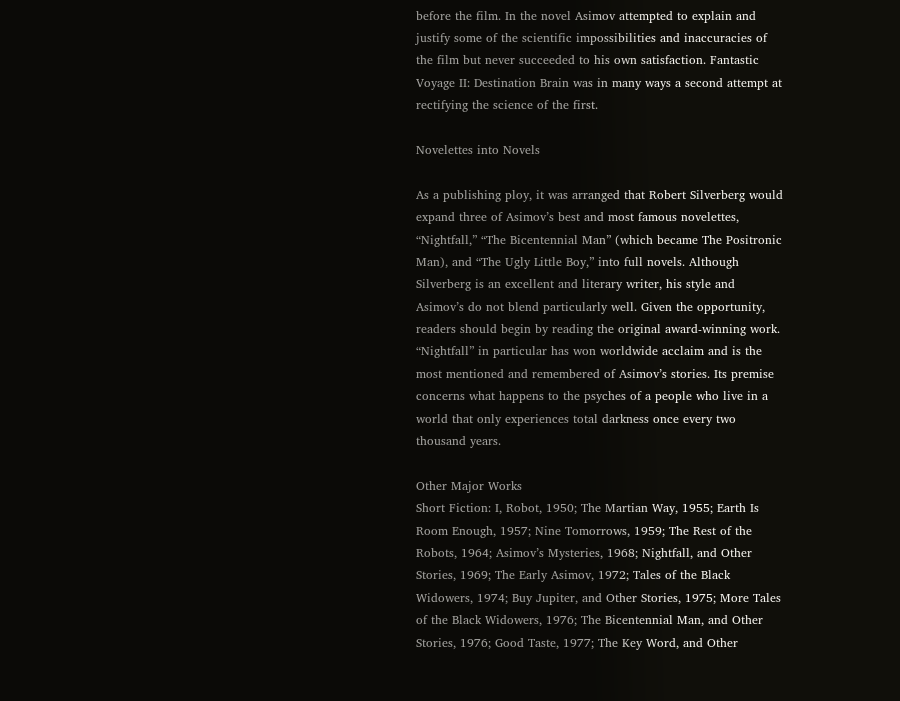before the film. In the novel Asimov attempted to explain and justify some of the scientific impossibilities and inaccuracies of the film but never succeeded to his own satisfaction. Fantastic Voyage II: Destination Brain was in many ways a second attempt at rectifying the science of the first.

Novelettes into Novels

As a publishing ploy, it was arranged that Robert Silverberg would expand three of Asimov’s best and most famous novelettes, “Nightfall,” “The Bicentennial Man” (which became The Positronic Man), and “The Ugly Little Boy,” into full novels. Although Silverberg is an excellent and literary writer, his style and Asimov’s do not blend particularly well. Given the opportunity, readers should begin by reading the original award-winning work. “Nightfall” in particular has won worldwide acclaim and is the most mentioned and remembered of Asimov’s stories. Its premise concerns what happens to the psyches of a people who live in a world that only experiences total darkness once every two thousand years.

Other Major Works
Short Fiction: I, Robot, 1950; The Martian Way, 1955; Earth Is Room Enough, 1957; Nine Tomorrows, 1959; The Rest of the Robots, 1964; Asimov’s Mysteries, 1968; Nightfall, and Other Stories, 1969; The Early Asimov, 1972; Tales of the Black Widowers, 1974; Buy Jupiter, and Other Stories, 1975; More Tales of the Black Widowers, 1976; The Bicentennial Man, and Other Stories, 1976; Good Taste, 1977; The Key Word, and Other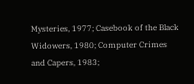Mysteries, 1977; Casebook of the Black Widowers, 1980; Computer Crimes and Capers, 1983;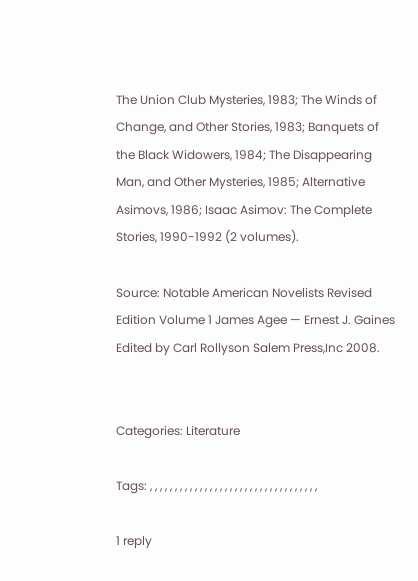The Union Club Mysteries, 1983; The Winds of Change, and Other Stories, 1983; Banquets of the Black Widowers, 1984; The Disappearing Man, and Other Mysteries, 1985; Alternative Asimovs, 1986; Isaac Asimov: The Complete Stories, 1990-1992 (2 volumes).

Source: Notable American Novelists Revised Edition Volume 1 James Agee — Ernest J. Gaines Edited by Carl Rollyson Salem Press,Inc 2008.


Categories: Literature

Tags: , , , , , , , , , , , , , , , , , , , , , , , , , , , , , , , , , ,

1 reply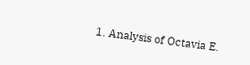1. Analysis of Octavia E.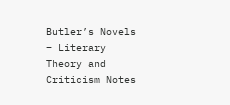Butler’s Novels – Literary Theory and Criticism Notes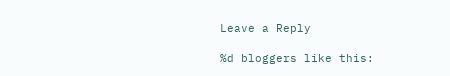Leave a Reply

%d bloggers like this: